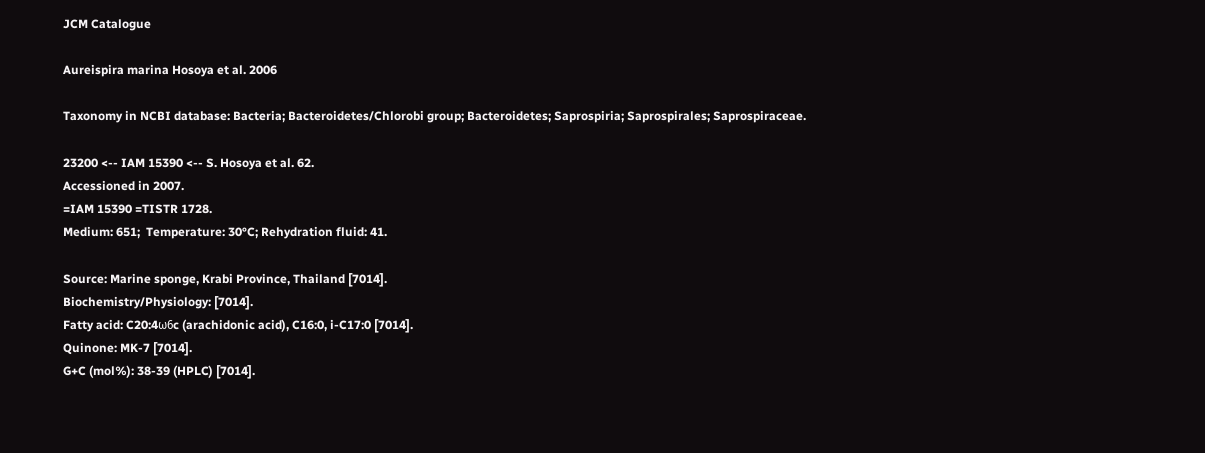JCM Catalogue

Aureispira marina Hosoya et al. 2006

Taxonomy in NCBI database: Bacteria; Bacteroidetes/Chlorobi group; Bacteroidetes; Saprospiria; Saprospirales; Saprospiraceae.

23200 <-- IAM 15390 <-- S. Hosoya et al. 62.
Accessioned in 2007.
=IAM 15390 =TISTR 1728.
Medium: 651;  Temperature: 30°C; Rehydration fluid: 41.

Source: Marine sponge, Krabi Province, Thailand [7014].
Biochemistry/Physiology: [7014].
Fatty acid: C20:4ω6c (arachidonic acid), C16:0, i-C17:0 [7014].
Quinone: MK-7 [7014].
G+C (mol%): 38-39 (HPLC) [7014].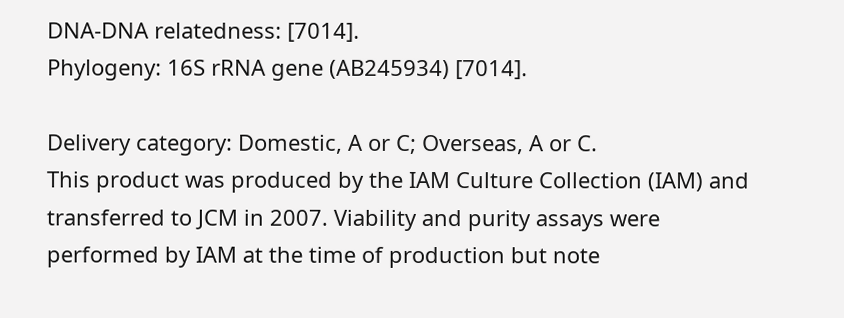DNA-DNA relatedness: [7014].
Phylogeny: 16S rRNA gene (AB245934) [7014].

Delivery category: Domestic, A or C; Overseas, A or C.
This product was produced by the IAM Culture Collection (IAM) and transferred to JCM in 2007. Viability and purity assays were performed by IAM at the time of production but note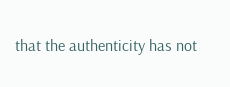that the authenticity has not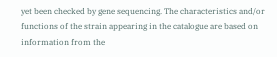yet been checked by gene sequencing. The characteristics and/or functions of the strain appearing in the catalogue are based on information from the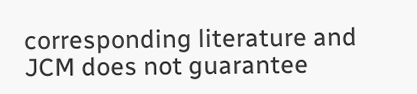corresponding literature and JCM does not guarantee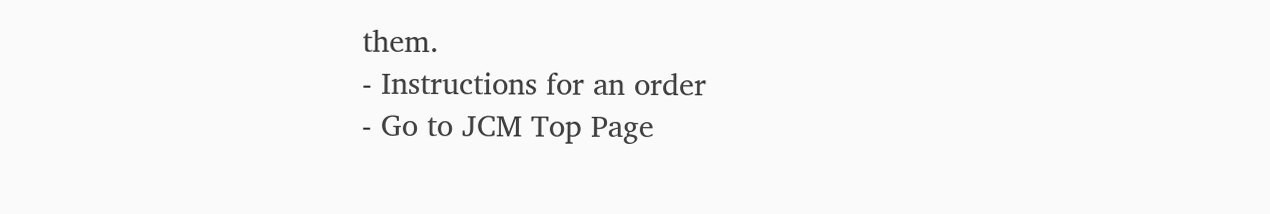them.
- Instructions for an order
- Go to JCM Top Page